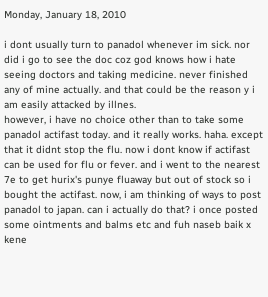Monday, January 18, 2010

i dont usually turn to panadol whenever im sick. nor did i go to see the doc coz god knows how i hate seeing doctors and taking medicine. never finished any of mine actually. and that could be the reason y i am easily attacked by illnes.
however, i have no choice other than to take some panadol actifast today. and it really works. haha. except that it didnt stop the flu. now i dont know if actifast can be used for flu or fever. and i went to the nearest 7e to get hurix's punye fluaway but out of stock so i bought the actifast. now, i am thinking of ways to post panadol to japan. can i actually do that? i once posted some ointments and balms etc and fuh naseb baik x kene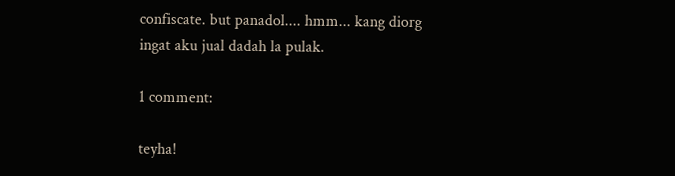confiscate. but panadol.... hmm... kang diorg ingat aku jual dadah la pulak.

1 comment:

teyha!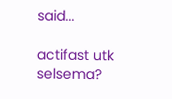said...

actifast utk selsema?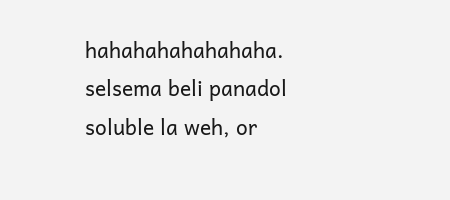hahahahahahahaha. selsema beli panadol soluble la weh, or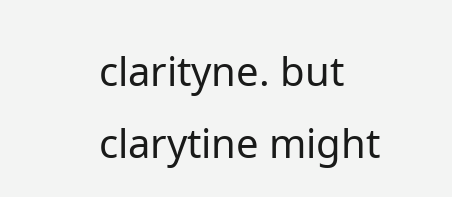clarityne. but clarytine might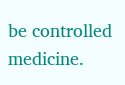be controlled medicine.